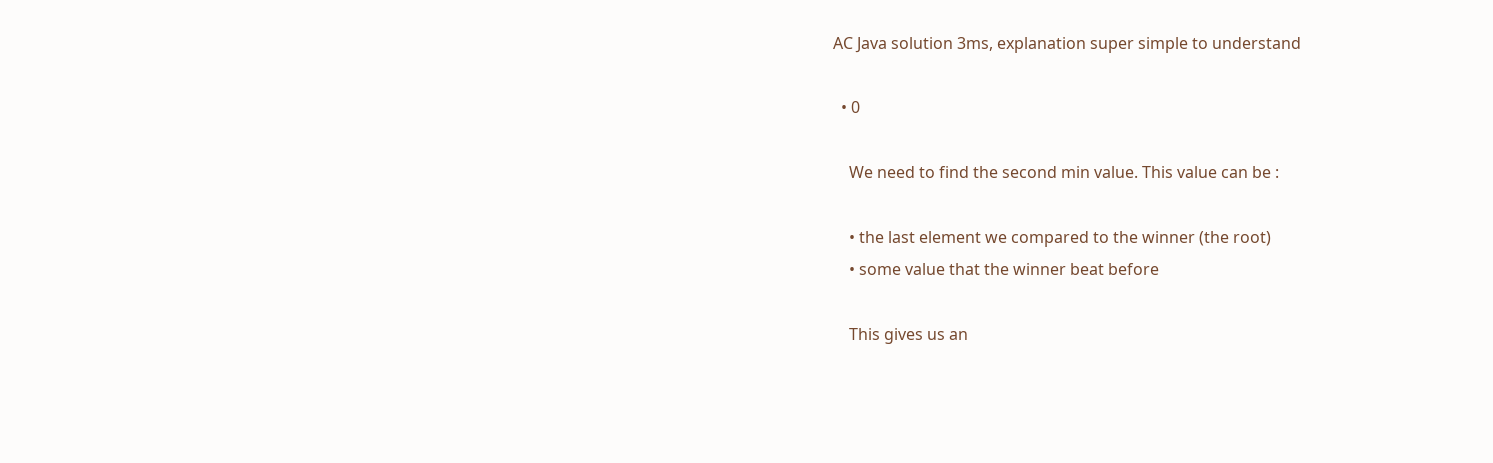AC Java solution 3ms, explanation super simple to understand

  • 0

    We need to find the second min value. This value can be :

    • the last element we compared to the winner (the root)
    • some value that the winner beat before

    This gives us an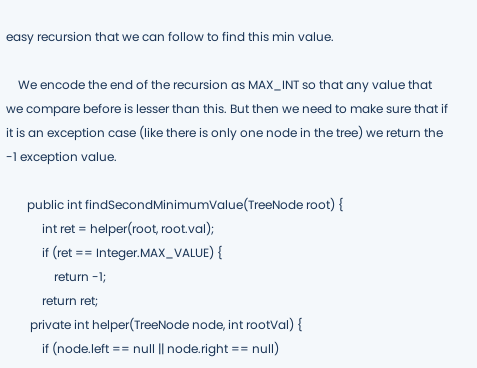easy recursion that we can follow to find this min value.

    We encode the end of the recursion as MAX_INT so that any value that we compare before is lesser than this. But then we need to make sure that if it is an exception case (like there is only one node in the tree) we return the -1 exception value.

       public int findSecondMinimumValue(TreeNode root) {
            int ret = helper(root, root.val);
            if (ret == Integer.MAX_VALUE) {
                return -1;
            return ret;
        private int helper(TreeNode node, int rootVal) {
            if (node.left == null || node.right == null)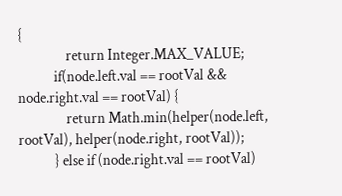{
                return Integer.MAX_VALUE;
            if(node.left.val == rootVal && node.right.val == rootVal) {
                return Math.min(helper(node.left, rootVal), helper(node.right, rootVal));
            } else if (node.right.val == rootVal)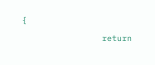{
                return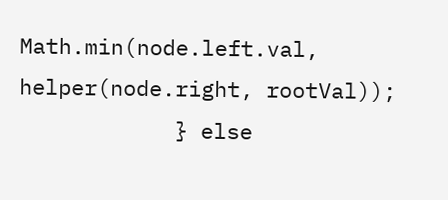Math.min(node.left.val, helper(node.right, rootVal));
            } else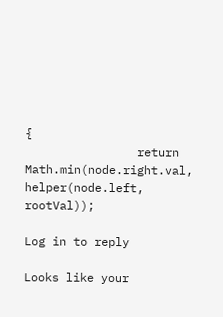{
                return Math.min(node.right.val, helper(node.left, rootVal));

Log in to reply

Looks like your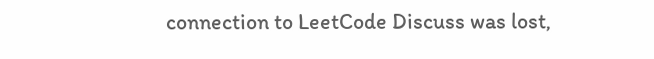connection to LeetCode Discuss was lost,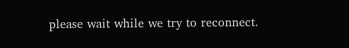please wait while we try to reconnect.